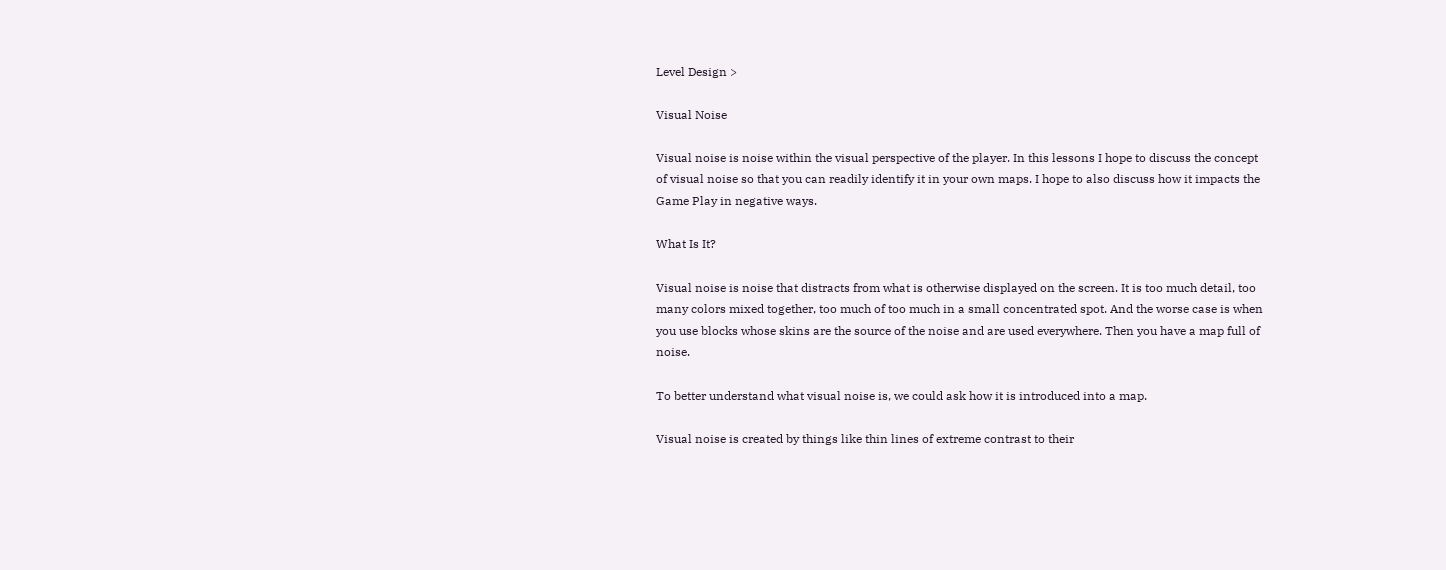Level Design >

Visual Noise

Visual noise is noise within the visual perspective of the player. In this lessons I hope to discuss the concept of visual noise so that you can readily identify it in your own maps. I hope to also discuss how it impacts the Game Play in negative ways.

What Is It?

Visual noise is noise that distracts from what is otherwise displayed on the screen. It is too much detail, too many colors mixed together, too much of too much in a small concentrated spot. And the worse case is when you use blocks whose skins are the source of the noise and are used everywhere. Then you have a map full of noise.

To better understand what visual noise is, we could ask how it is introduced into a map.

Visual noise is created by things like thin lines of extreme contrast to their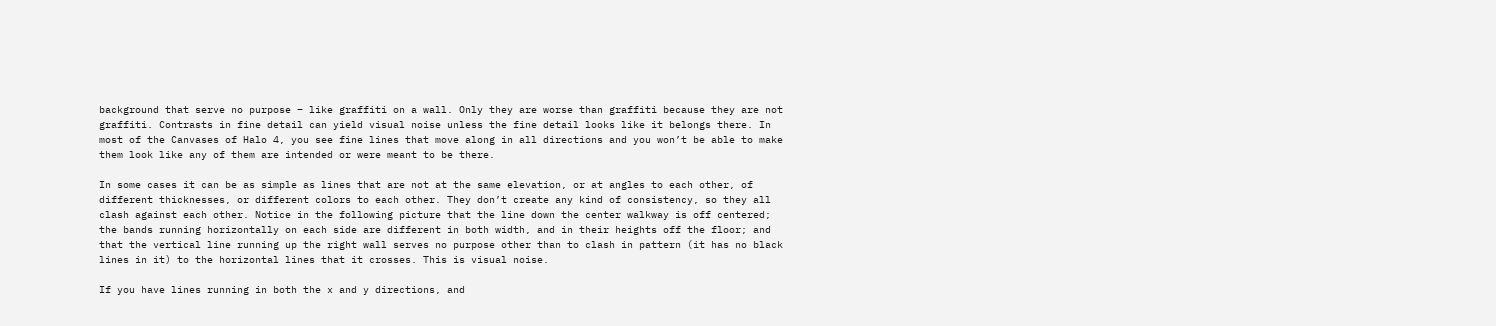background that serve no purpose – like graffiti on a wall. Only they are worse than graffiti because they are not graffiti. Contrasts in fine detail can yield visual noise unless the fine detail looks like it belongs there. In most of the Canvases of Halo 4, you see fine lines that move along in all directions and you won’t be able to make them look like any of them are intended or were meant to be there.

In some cases it can be as simple as lines that are not at the same elevation, or at angles to each other, of different thicknesses, or different colors to each other. They don’t create any kind of consistency, so they all clash against each other. Notice in the following picture that the line down the center walkway is off centered; the bands running horizontally on each side are different in both width, and in their heights off the floor; and that the vertical line running up the right wall serves no purpose other than to clash in pattern (it has no black lines in it) to the horizontal lines that it crosses. This is visual noise.

If you have lines running in both the x and y directions, and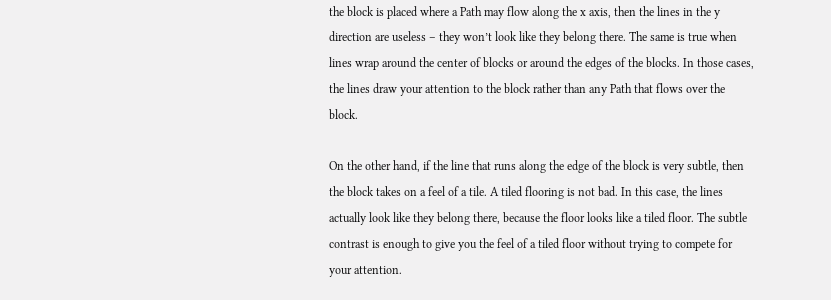the block is placed where a Path may flow along the x axis, then the lines in the y direction are useless – they won’t look like they belong there. The same is true when lines wrap around the center of blocks or around the edges of the blocks. In those cases, the lines draw your attention to the block rather than any Path that flows over the block.

On the other hand, if the line that runs along the edge of the block is very subtle, then the block takes on a feel of a tile. A tiled flooring is not bad. In this case, the lines actually look like they belong there, because the floor looks like a tiled floor. The subtle contrast is enough to give you the feel of a tiled floor without trying to compete for your attention.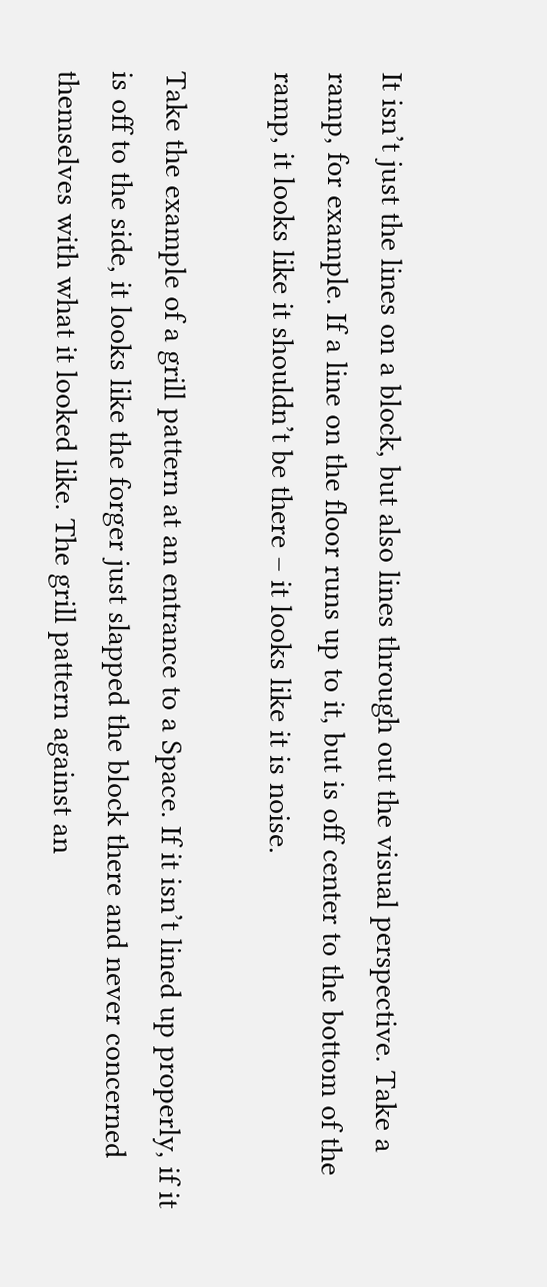It isn’t just the lines on a block, but also lines through out the visual perspective. Take a ramp, for example. If a line on the floor runs up to it, but is off center to the bottom of the ramp, it looks like it shouldn’t be there – it looks like it is noise.

Take the example of a grill pattern at an entrance to a Space. If it isn’t lined up properly, if it is off to the side, it looks like the forger just slapped the block there and never concerned themselves with what it looked like. The grill pattern against an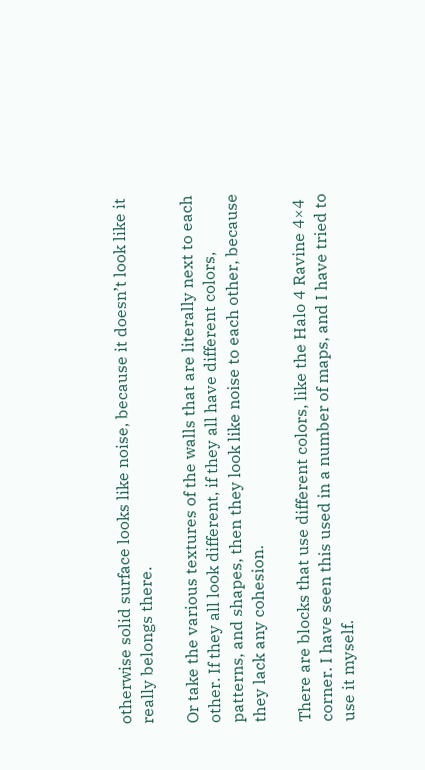otherwise solid surface looks like noise, because it doesn’t look like it really belongs there.

Or take the various textures of the walls that are literally next to each other. If they all look different, if they all have different colors, patterns, and shapes, then they look like noise to each other, because they lack any cohesion.

There are blocks that use different colors, like the Halo 4 Ravine 4×4 corner. I have seen this used in a number of maps, and I have tried to use it myself.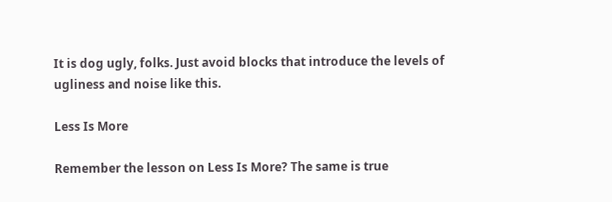It is dog ugly, folks. Just avoid blocks that introduce the levels of ugliness and noise like this.

Less Is More

Remember the lesson on Less Is More? The same is true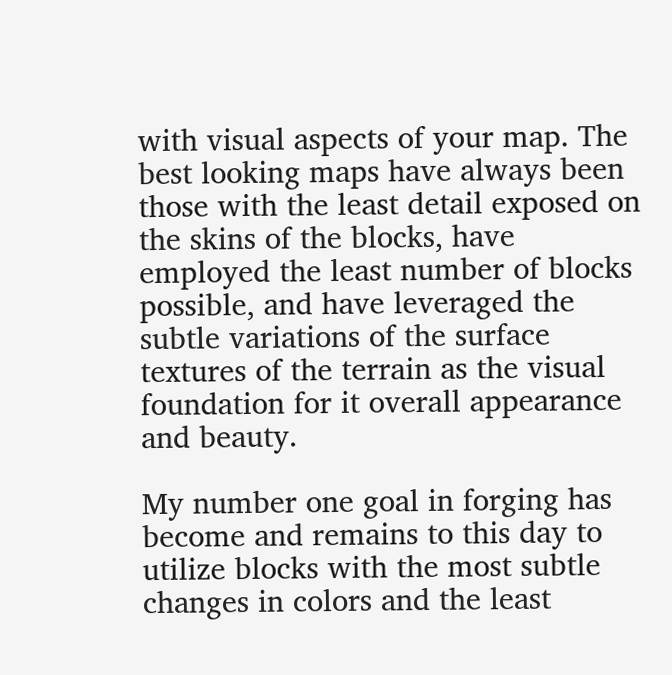with visual aspects of your map. The best looking maps have always been those with the least detail exposed on the skins of the blocks, have employed the least number of blocks possible, and have leveraged the subtle variations of the surface textures of the terrain as the visual foundation for it overall appearance and beauty.

My number one goal in forging has become and remains to this day to utilize blocks with the most subtle changes in colors and the least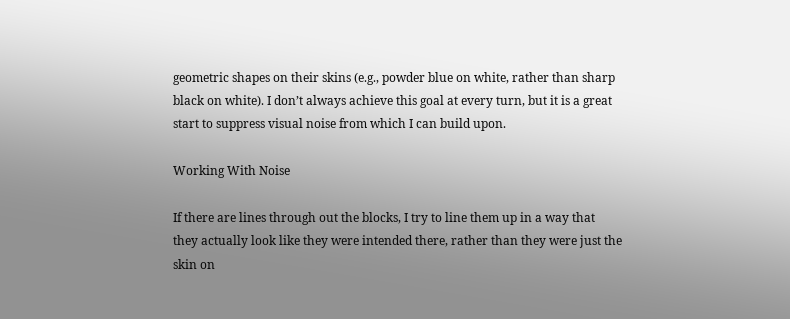geometric shapes on their skins (e.g., powder blue on white, rather than sharp black on white). I don’t always achieve this goal at every turn, but it is a great start to suppress visual noise from which I can build upon.

Working With Noise

If there are lines through out the blocks, I try to line them up in a way that they actually look like they were intended there, rather than they were just the skin on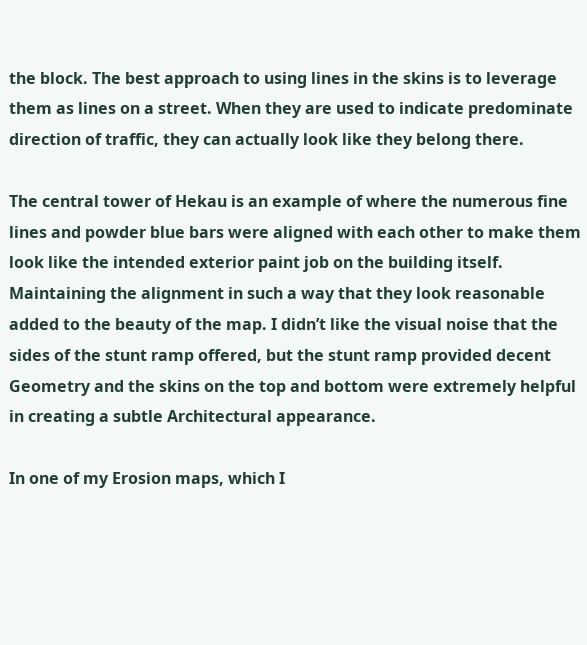the block. The best approach to using lines in the skins is to leverage them as lines on a street. When they are used to indicate predominate direction of traffic, they can actually look like they belong there.

The central tower of Hekau is an example of where the numerous fine lines and powder blue bars were aligned with each other to make them look like the intended exterior paint job on the building itself. Maintaining the alignment in such a way that they look reasonable added to the beauty of the map. I didn’t like the visual noise that the sides of the stunt ramp offered, but the stunt ramp provided decent Geometry and the skins on the top and bottom were extremely helpful in creating a subtle Architectural appearance.

In one of my Erosion maps, which I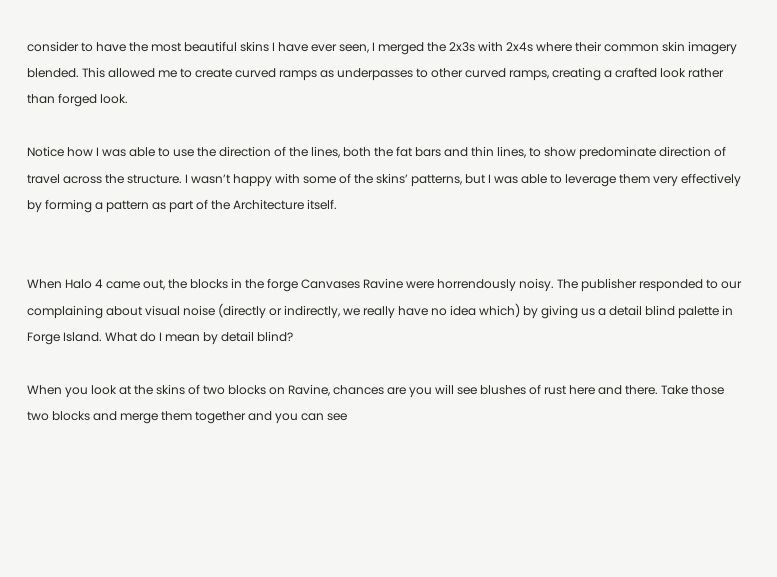consider to have the most beautiful skins I have ever seen, I merged the 2x3s with 2x4s where their common skin imagery blended. This allowed me to create curved ramps as underpasses to other curved ramps, creating a crafted look rather than forged look.

Notice how I was able to use the direction of the lines, both the fat bars and thin lines, to show predominate direction of travel across the structure. I wasn’t happy with some of the skins’ patterns, but I was able to leverage them very effectively by forming a pattern as part of the Architecture itself.


When Halo 4 came out, the blocks in the forge Canvases Ravine were horrendously noisy. The publisher responded to our complaining about visual noise (directly or indirectly, we really have no idea which) by giving us a detail blind palette in Forge Island. What do I mean by detail blind?

When you look at the skins of two blocks on Ravine, chances are you will see blushes of rust here and there. Take those two blocks and merge them together and you can see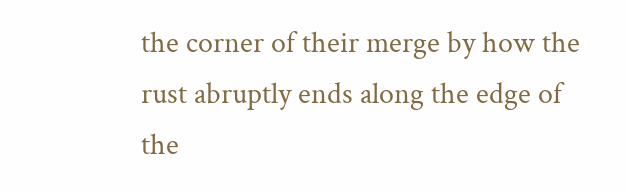the corner of their merge by how the rust abruptly ends along the edge of the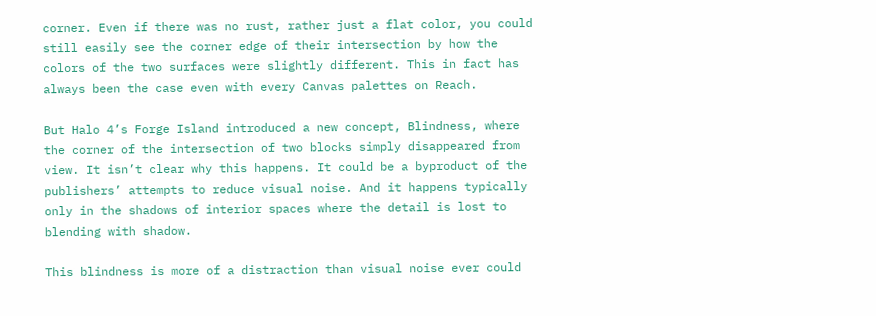corner. Even if there was no rust, rather just a flat color, you could still easily see the corner edge of their intersection by how the colors of the two surfaces were slightly different. This in fact has always been the case even with every Canvas palettes on Reach.

But Halo 4’s Forge Island introduced a new concept, Blindness, where the corner of the intersection of two blocks simply disappeared from view. It isn’t clear why this happens. It could be a byproduct of the publishers’ attempts to reduce visual noise. And it happens typically only in the shadows of interior spaces where the detail is lost to blending with shadow.

This blindness is more of a distraction than visual noise ever could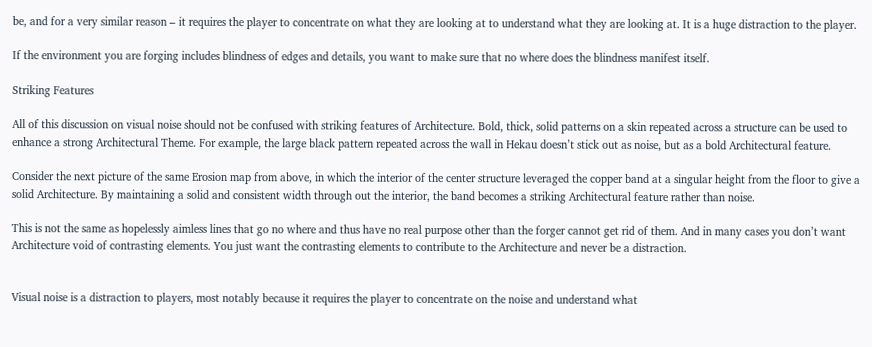be, and for a very similar reason – it requires the player to concentrate on what they are looking at to understand what they are looking at. It is a huge distraction to the player.

If the environment you are forging includes blindness of edges and details, you want to make sure that no where does the blindness manifest itself.

Striking Features

All of this discussion on visual noise should not be confused with striking features of Architecture. Bold, thick, solid patterns on a skin repeated across a structure can be used to enhance a strong Architectural Theme. For example, the large black pattern repeated across the wall in Hekau doesn’t stick out as noise, but as a bold Architectural feature.

Consider the next picture of the same Erosion map from above, in which the interior of the center structure leveraged the copper band at a singular height from the floor to give a solid Architecture. By maintaining a solid and consistent width through out the interior, the band becomes a striking Architectural feature rather than noise.

This is not the same as hopelessly aimless lines that go no where and thus have no real purpose other than the forger cannot get rid of them. And in many cases you don’t want Architecture void of contrasting elements. You just want the contrasting elements to contribute to the Architecture and never be a distraction.


Visual noise is a distraction to players, most notably because it requires the player to concentrate on the noise and understand what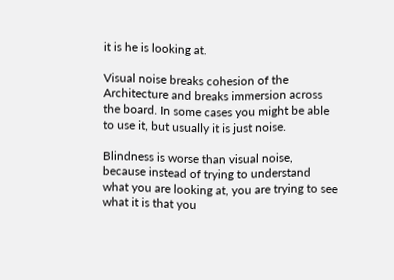it is he is looking at.

Visual noise breaks cohesion of the Architecture and breaks immersion across the board. In some cases you might be able to use it, but usually it is just noise.

Blindness is worse than visual noise, because instead of trying to understand what you are looking at, you are trying to see what it is that you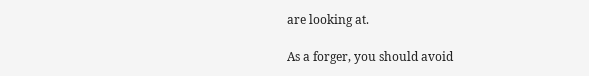are looking at.

As a forger, you should avoid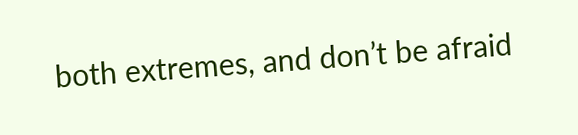both extremes, and don’t be afraid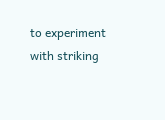to experiment with striking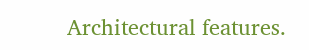Architectural features.